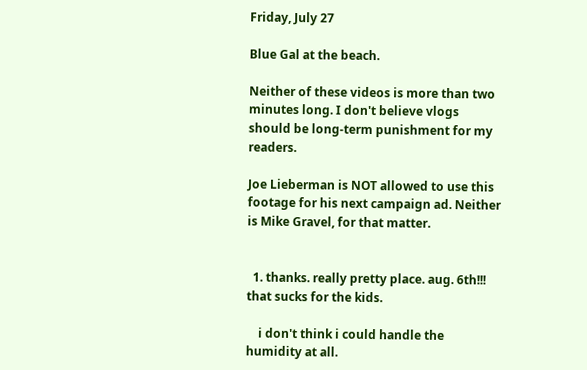Friday, July 27

Blue Gal at the beach.

Neither of these videos is more than two minutes long. I don't believe vlogs should be long-term punishment for my readers.

Joe Lieberman is NOT allowed to use this footage for his next campaign ad. Neither is Mike Gravel, for that matter.


  1. thanks. really pretty place. aug. 6th!!! that sucks for the kids.

    i don't think i could handle the humidity at all.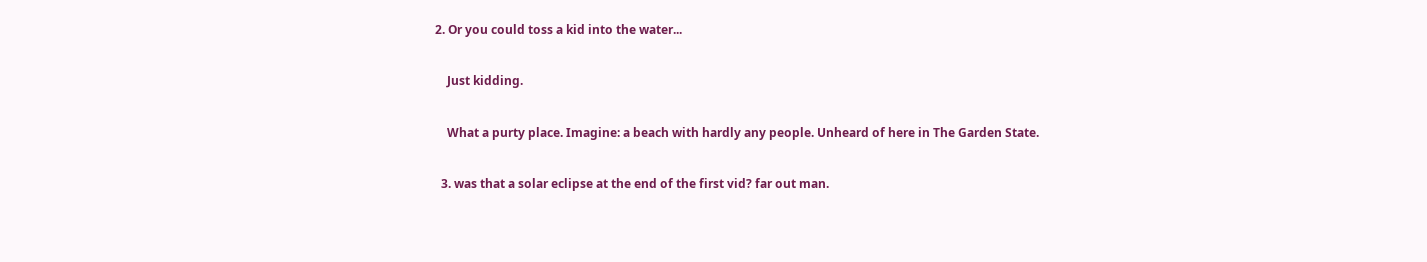2. Or you could toss a kid into the water...

    Just kidding.

    What a purty place. Imagine: a beach with hardly any people. Unheard of here in The Garden State.

  3. was that a solar eclipse at the end of the first vid? far out man.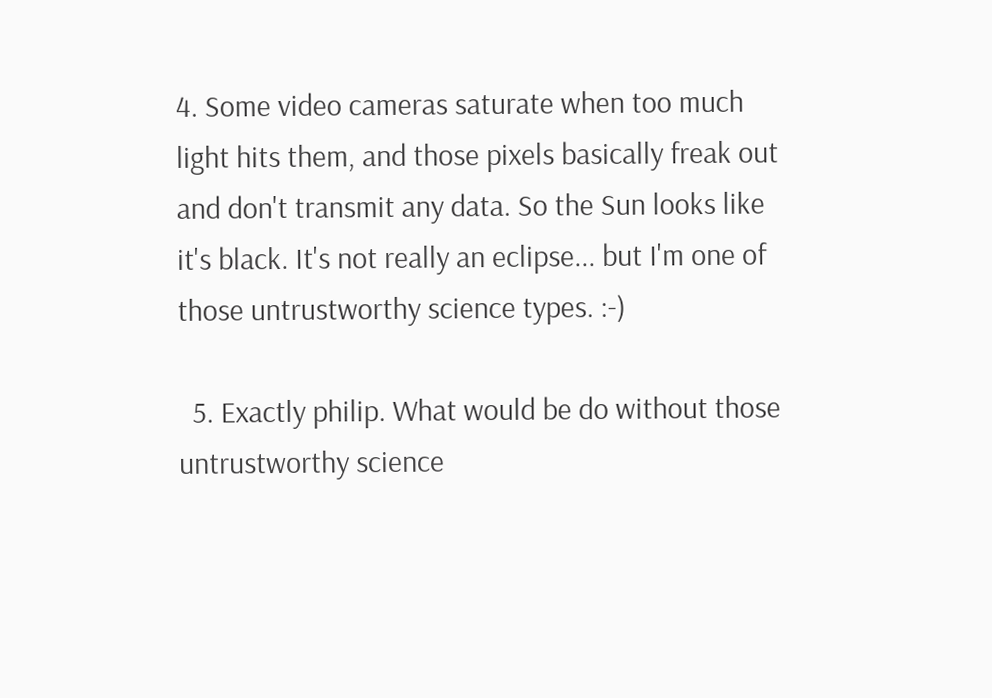4. Some video cameras saturate when too much light hits them, and those pixels basically freak out and don't transmit any data. So the Sun looks like it's black. It's not really an eclipse... but I'm one of those untrustworthy science types. :-)

  5. Exactly philip. What would be do without those untrustworthy science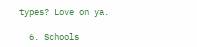types? Love on ya.

  6. Schools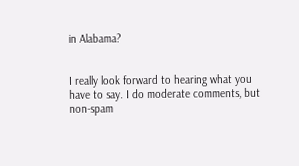in Alabama?


I really look forward to hearing what you have to say. I do moderate comments, but non-spam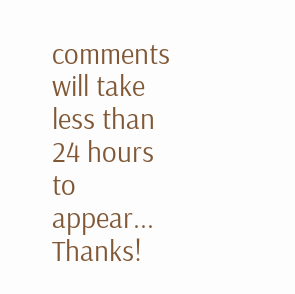comments will take less than 24 hours to appear... Thanks!